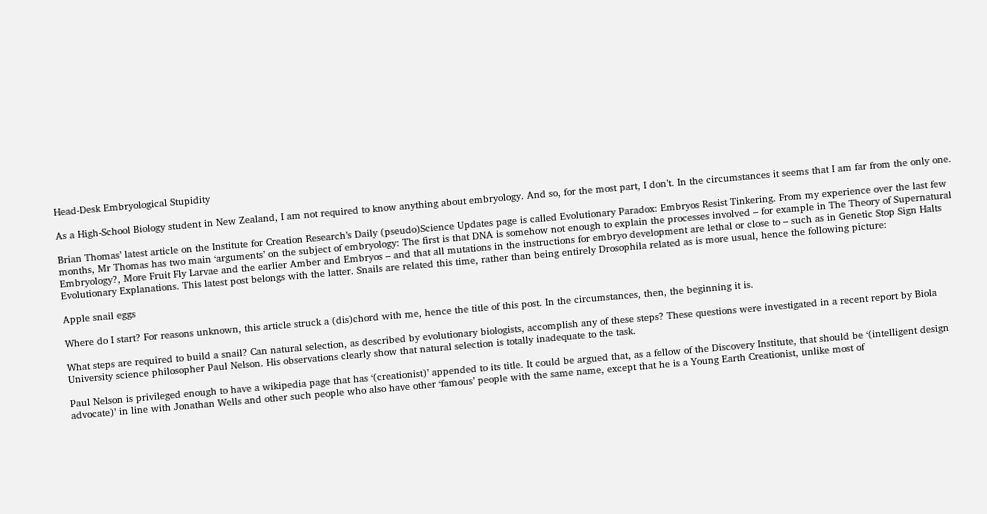Head-Desk Embryological Stupidity

As a High-School Biology student in New Zealand, I am not required to know anything about embryology. And so, for the most part, I don’t. In the circumstances it seems that I am far from the only one.

Brian Thomas’ latest article on the Institute for Creation Research’s Daily (pseudo)Science Updates page is called Evolutionary Paradox: Embryos Resist Tinkering. From my experience over the last few months, Mr Thomas has two main ‘arguments’ on the subject of embryology: The first is that DNA is somehow not enough to explain the processes involved – for example in The Theory of Supernatural Embryology?, More Fruit Fly Larvae and the earlier Amber and Embryos – and that all mutations in the instructions for embryo development are lethal or close to – such as in Genetic Stop Sign Halts Evolutionary Explanations. This latest post belongs with the latter. Snails are related this time, rather than being entirely Drosophila related as is more usual, hence the following picture:

Apple snail eggs

Where do I start? For reasons unknown, this article struck a (dis)chord with me, hence the title of this post. In the circumstances, then, the beginning it is.

What steps are required to build a snail? Can natural selection, as described by evolutionary biologists, accomplish any of these steps? These questions were investigated in a recent report by Biola University science philosopher Paul Nelson. His observations clearly show that natural selection is totally inadequate to the task.

Paul Nelson is privileged enough to have a wikipedia page that has ‘(creationist)’ appended to its title. It could be argued that, as a fellow of the Discovery Institute, that should be ‘(intelligent design advocate)’ in line with Jonathan Wells and other such people who also have other ‘famous’ people with the same name, except that he is a Young Earth Creationist, unlike most of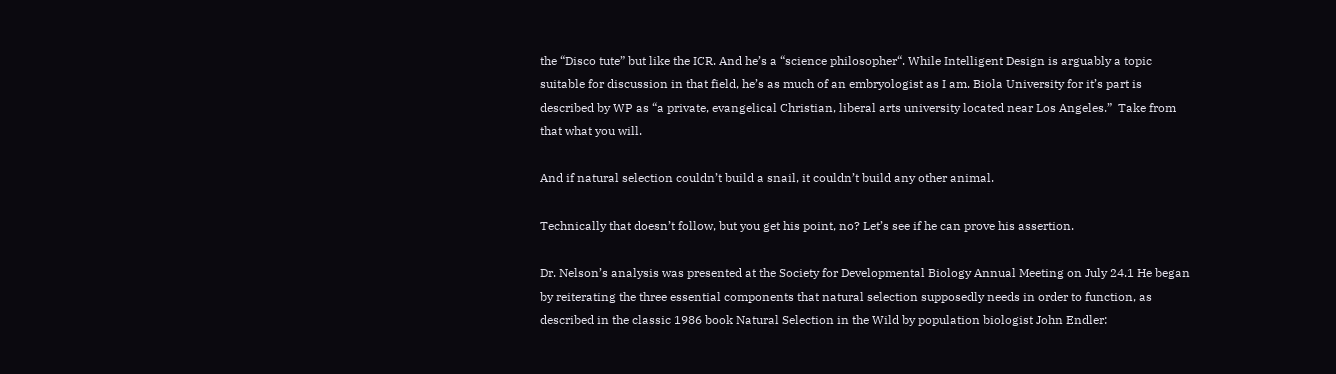the “Disco tute” but like the ICR. And he’s a “science philosopher“. While Intelligent Design is arguably a topic suitable for discussion in that field, he’s as much of an embryologist as I am. Biola University for it’s part is described by WP as “a private, evangelical Christian, liberal arts university located near Los Angeles.”  Take from that what you will.

And if natural selection couldn’t build a snail, it couldn’t build any other animal.

Technically that doesn’t follow, but you get his point, no? Let’s see if he can prove his assertion.

Dr. Nelson’s analysis was presented at the Society for Developmental Biology Annual Meeting on July 24.1 He began by reiterating the three essential components that natural selection supposedly needs in order to function, as described in the classic 1986 book Natural Selection in the Wild by population biologist John Endler: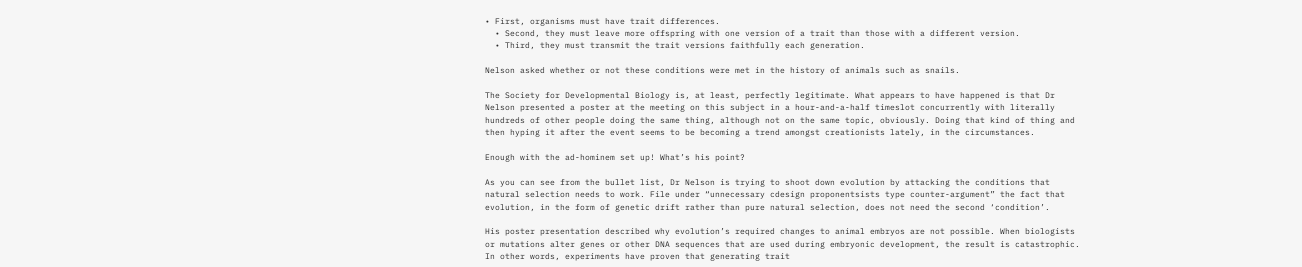• First, organisms must have trait differences.
  • Second, they must leave more offspring with one version of a trait than those with a different version.
  • Third, they must transmit the trait versions faithfully each generation.

Nelson asked whether or not these conditions were met in the history of animals such as snails.

The Society for Developmental Biology is, at least, perfectly legitimate. What appears to have happened is that Dr Nelson presented a poster at the meeting on this subject in a hour-and-a-half timeslot concurrently with literally hundreds of other people doing the same thing, although not on the same topic, obviously. Doing that kind of thing and then hyping it after the event seems to be becoming a trend amongst creationists lately, in the circumstances.

Enough with the ad-hominem set up! What’s his point?

As you can see from the bullet list, Dr Nelson is trying to shoot down evolution by attacking the conditions that natural selection needs to work. File under “unnecessary cdesign proponentsists type counter-argument” the fact that evolution, in the form of genetic drift rather than pure natural selection, does not need the second ‘condition’.

His poster presentation described why evolution’s required changes to animal embryos are not possible. When biologists or mutations alter genes or other DNA sequences that are used during embryonic development, the result is catastrophic. In other words, experiments have proven that generating trait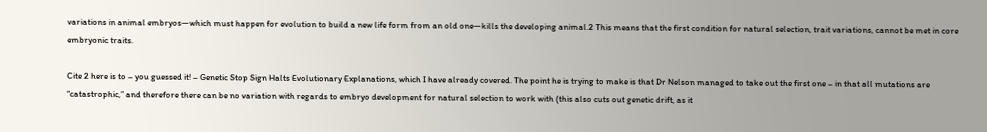variations in animal embryos—which must happen for evolution to build a new life form from an old one—kills the developing animal.2 This means that the first condition for natural selection, trait variations, cannot be met in core embryonic traits.

Cite 2 here is to – you guessed it! – Genetic Stop Sign Halts Evolutionary Explanations, which I have already covered. The point he is trying to make is that Dr Nelson managed to take out the first one – in that all mutations are “catastrophic,” and therefore there can be no variation with regards to embryo development for natural selection to work with (this also cuts out genetic drift, as it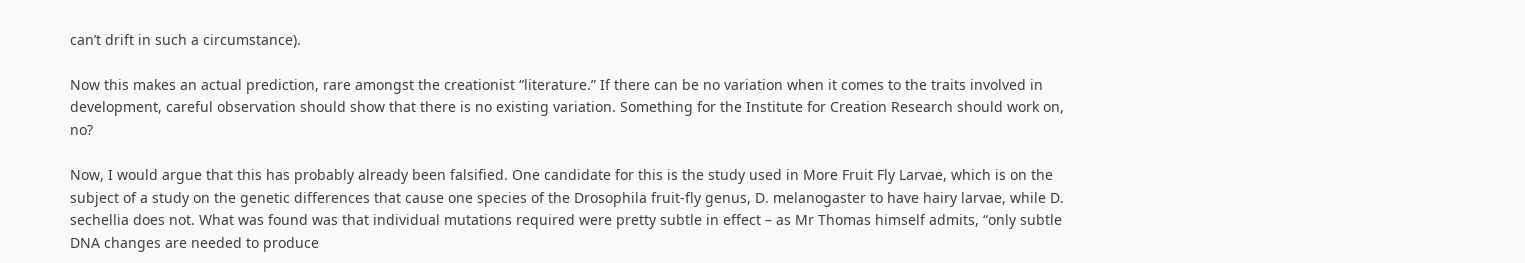can’t drift in such a circumstance).

Now this makes an actual prediction, rare amongst the creationist “literature.” If there can be no variation when it comes to the traits involved in development, careful observation should show that there is no existing variation. Something for the Institute for Creation Research should work on, no?

Now, I would argue that this has probably already been falsified. One candidate for this is the study used in More Fruit Fly Larvae, which is on the subject of a study on the genetic differences that cause one species of the Drosophila fruit-fly genus, D. melanogaster to have hairy larvae, while D. sechellia does not. What was found was that individual mutations required were pretty subtle in effect – as Mr Thomas himself admits, “only subtle DNA changes are needed to produce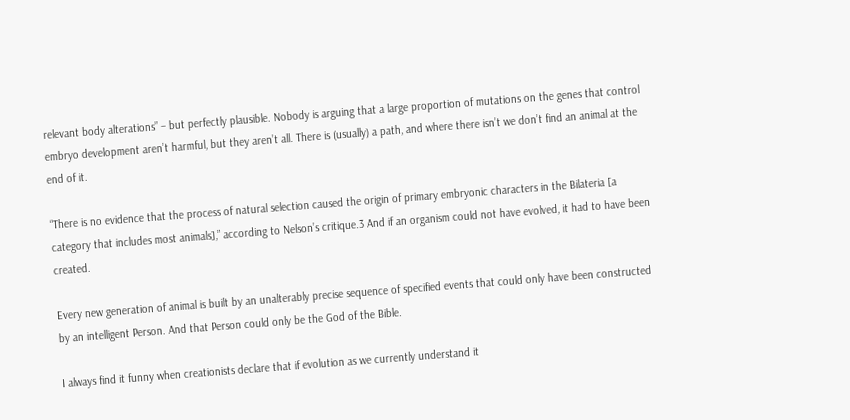relevant body alterations” – but perfectly plausible. Nobody is arguing that a large proportion of mutations on the genes that control embryo development aren’t harmful, but they aren’t all. There is (usually) a path, and where there isn’t we don’t find an animal at the end of it.

“There is no evidence that the process of natural selection caused the origin of primary embryonic characters in the Bilateria [a category that includes most animals],” according to Nelson’s critique.3 And if an organism could not have evolved, it had to have been created.

Every new generation of animal is built by an unalterably precise sequence of specified events that could only have been constructed by an intelligent Person. And that Person could only be the God of the Bible.

I always find it funny when creationists declare that if evolution as we currently understand it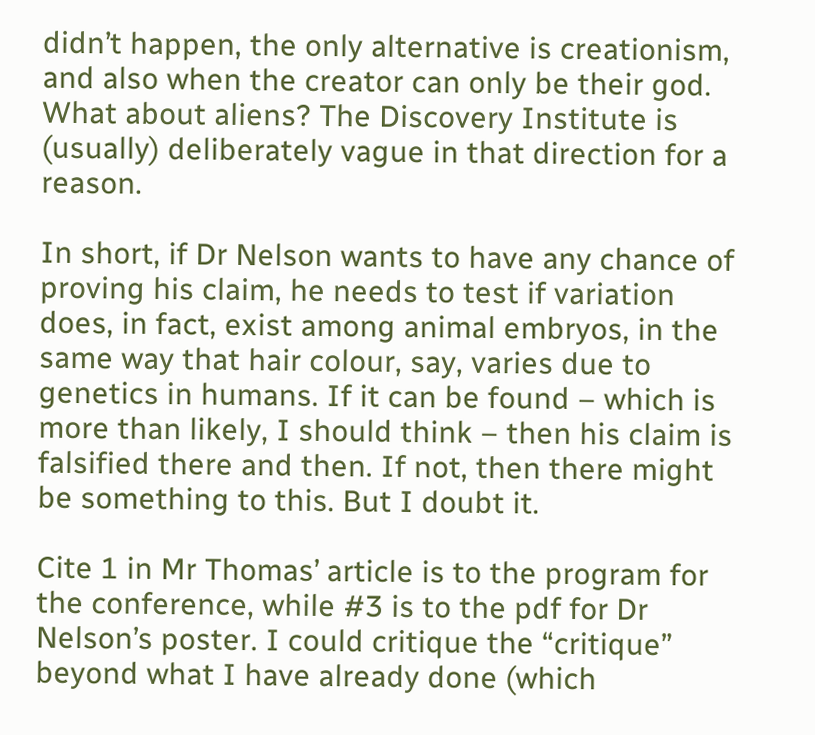didn’t happen, the only alternative is creationism, and also when the creator can only be their god. What about aliens? The Discovery Institute is (usually) deliberately vague in that direction for a reason.

In short, if Dr Nelson wants to have any chance of proving his claim, he needs to test if variation does, in fact, exist among animal embryos, in the same way that hair colour, say, varies due to genetics in humans. If it can be found – which is more than likely, I should think – then his claim is falsified there and then. If not, then there might be something to this. But I doubt it.

Cite 1 in Mr Thomas’ article is to the program for the conference, while #3 is to the pdf for Dr Nelson’s poster. I could critique the “critique” beyond what I have already done (which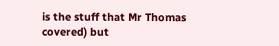is the stuff that Mr Thomas covered) but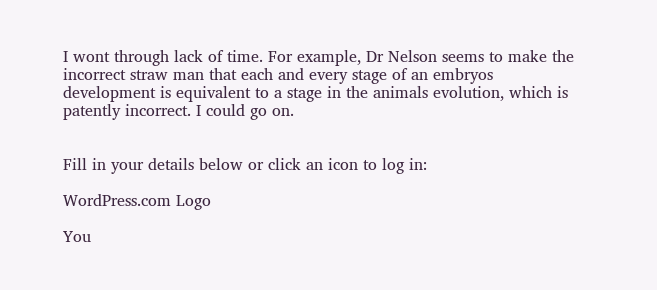I wont through lack of time. For example, Dr Nelson seems to make the incorrect straw man that each and every stage of an embryos development is equivalent to a stage in the animals evolution, which is patently incorrect. I could go on.


Fill in your details below or click an icon to log in:

WordPress.com Logo

You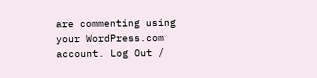are commenting using your WordPress.com account. Log Out /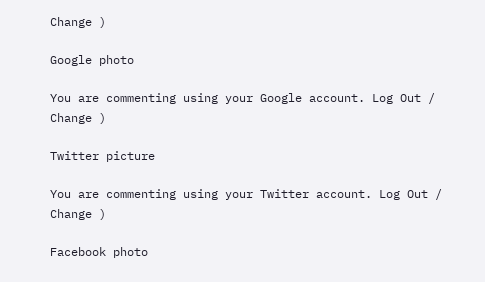Change )

Google photo

You are commenting using your Google account. Log Out /  Change )

Twitter picture

You are commenting using your Twitter account. Log Out /  Change )

Facebook photo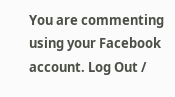You are commenting using your Facebook account. Log Out /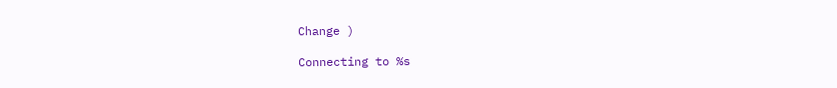Change )

Connecting to %s